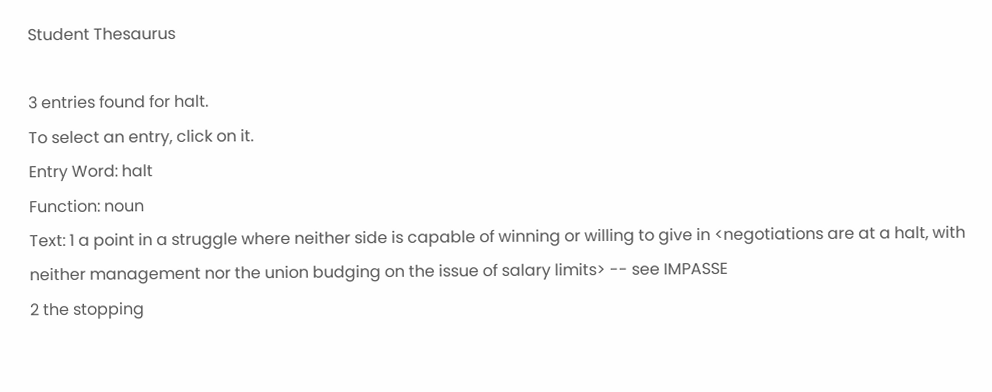Student Thesaurus

3 entries found for halt.
To select an entry, click on it.
Entry Word: halt
Function: noun
Text: 1 a point in a struggle where neither side is capable of winning or willing to give in <negotiations are at a halt, with neither management nor the union budging on the issue of salary limits> -- see IMPASSE
2 the stopping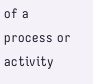of a process or activity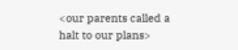<our parents called a halt to our plans>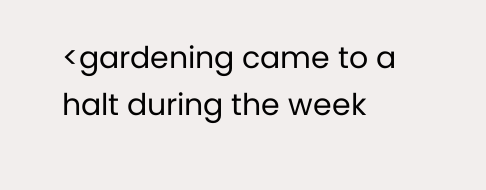<gardening came to a halt during the week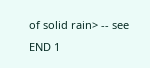of solid rain> -- see END 1